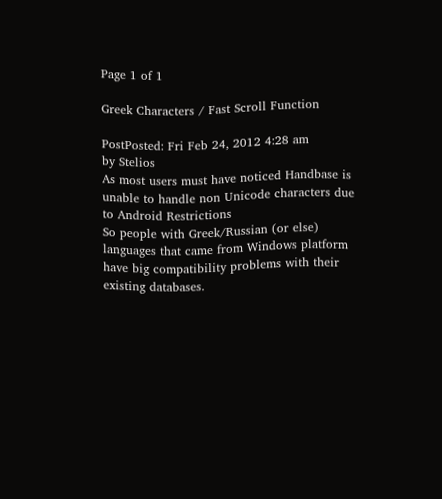Page 1 of 1

Greek Characters / Fast Scroll Function

PostPosted: Fri Feb 24, 2012 4:28 am
by Stelios
As most users must have noticed Handbase is unable to handle non Unicode characters due to Android Restrictions
So people with Greek/Russian (or else) languages that came from Windows platform have big compatibility problems with their existing databases.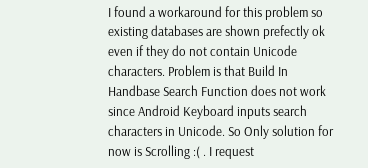I found a workaround for this problem so existing databases are shown prefectly ok even if they do not contain Unicode characters. Problem is that Build In Handbase Search Function does not work since Android Keyboard inputs search characters in Unicode. So Only solution for now is Scrolling :( . I request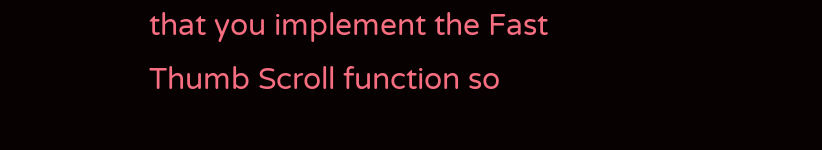that you implement the Fast Thumb Scroll function so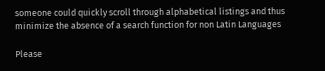someone could quickly scroll through alphabetical listings and thus minimize the absence of a search function for non Latin Languages

Please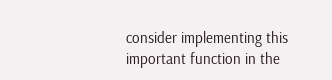consider implementing this important function in the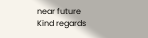near future
Kind regards